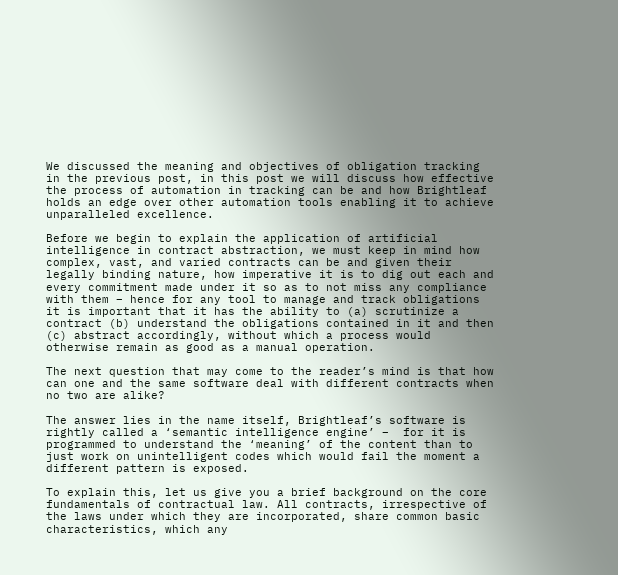We discussed the meaning and objectives of obligation tracking in the previous post, in this post we will discuss how effective the process of automation in tracking can be and how Brightleaf holds an edge over other automation tools enabling it to achieve unparalleled excellence.

Before we begin to explain the application of artificial intelligence in contract abstraction, we must keep in mind how complex, vast, and varied contracts can be and given their legally binding nature, how imperative it is to dig out each and every commitment made under it so as to not miss any compliance with them – hence for any tool to manage and track obligations it is important that it has the ability to (a) scrutinize a contract (b) understand the obligations contained in it and then (c) abstract accordingly, without which a process would otherwise remain as good as a manual operation.

The next question that may come to the reader’s mind is that how can one and the same software deal with different contracts when no two are alike?

The answer lies in the name itself, Brightleaf’s software is rightly called a ‘semantic intelligence engine’ –  for it is programmed to understand the ‘meaning’ of the content than to just work on unintelligent codes which would fail the moment a different pattern is exposed.

To explain this, let us give you a brief background on the core fundamentals of contractual law. All contracts, irrespective of the laws under which they are incorporated, share common basic characteristics, which any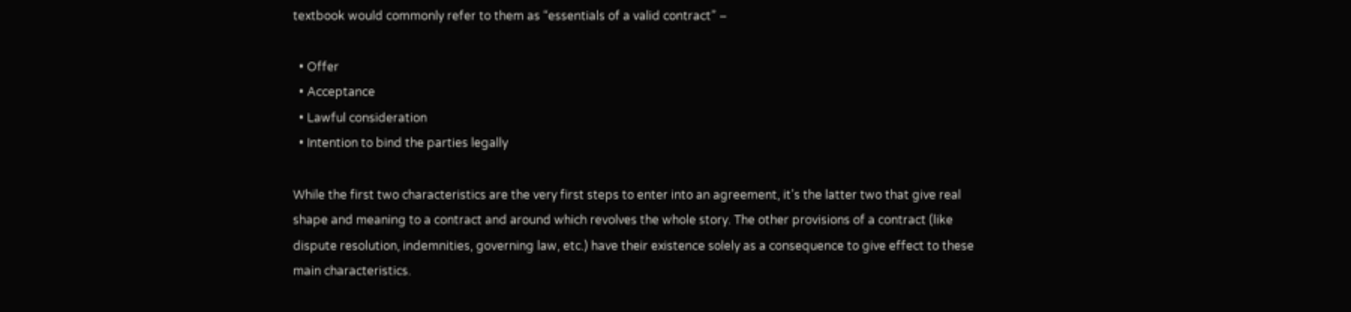textbook would commonly refer to them as “essentials of a valid contract” –

  • Offer
  • Acceptance
  • Lawful consideration
  • Intention to bind the parties legally

While the first two characteristics are the very first steps to enter into an agreement, it’s the latter two that give real shape and meaning to a contract and around which revolves the whole story. The other provisions of a contract (like dispute resolution, indemnities, governing law, etc.) have their existence solely as a consequence to give effect to these main characteristics.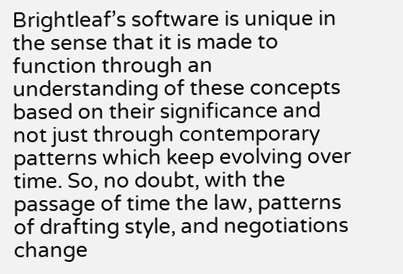Brightleaf’s software is unique in the sense that it is made to function through an understanding of these concepts based on their significance and not just through contemporary patterns which keep evolving over time. So, no doubt, with the passage of time the law, patterns of drafting style, and negotiations change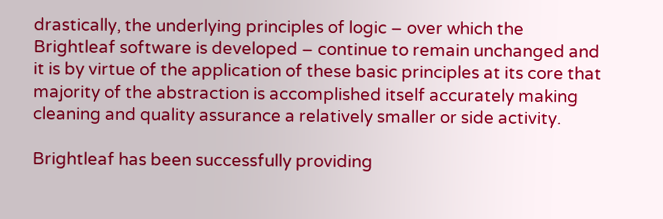drastically, the underlying principles of logic – over which the Brightleaf software is developed – continue to remain unchanged and it is by virtue of the application of these basic principles at its core that majority of the abstraction is accomplished itself accurately making cleaning and quality assurance a relatively smaller or side activity.

Brightleaf has been successfully providing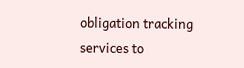obligation tracking services to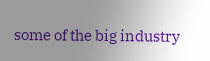some of the big industry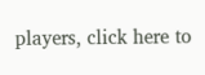players, click here to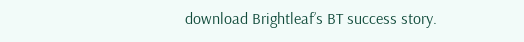download Brightleaf’s BT success story.